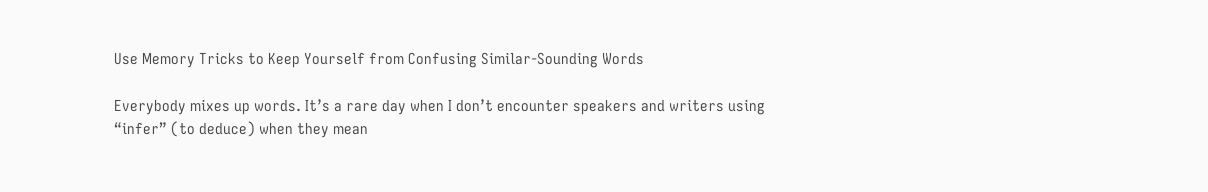Use Memory Tricks to Keep Yourself from Confusing Similar-Sounding Words

Everybody mixes up words. It’s a rare day when I don’t encounter speakers and writers using “infer” (to deduce) when they mean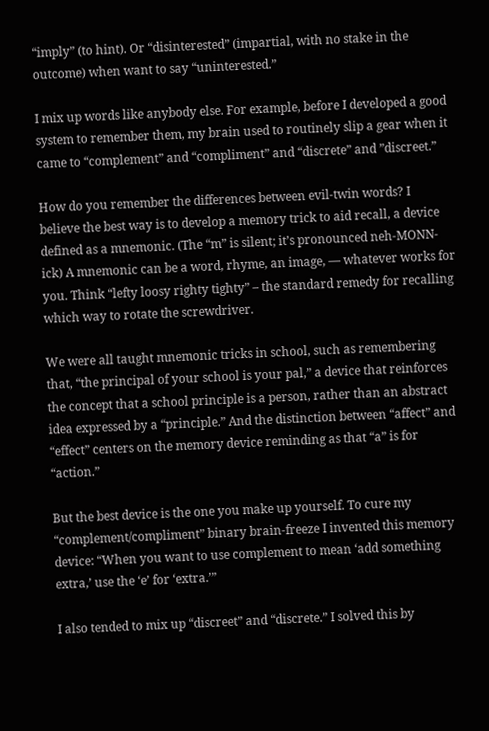“imply” (to hint). Or “disinterested” (impartial, with no stake in the outcome) when want to say “uninterested.”

I mix up words like anybody else. For example, before I developed a good system to remember them, my brain used to routinely slip a gear when it came to “complement” and “compliment” and “discrete” and ”discreet.”

How do you remember the differences between evil-twin words? I believe the best way is to develop a memory trick to aid recall, a device defined as a mnemonic. (The “m” is silent; it’s pronounced neh-MONN-ick) A mnemonic can be a word, rhyme, an image, — whatever works for you. Think “lefty loosy righty tighty” – the standard remedy for recalling which way to rotate the screwdriver.

We were all taught mnemonic tricks in school, such as remembering that, “the principal of your school is your pal,” a device that reinforces the concept that a school principle is a person, rather than an abstract idea expressed by a “principle.” And the distinction between “affect” and “effect” centers on the memory device reminding as that “a” is for “action.”

But the best device is the one you make up yourself. To cure my “complement/compliment” binary brain-freeze I invented this memory device: “When you want to use complement to mean ‘add something extra,’ use the ‘e’ for ‘extra.’”

I also tended to mix up “discreet” and “discrete.” I solved this by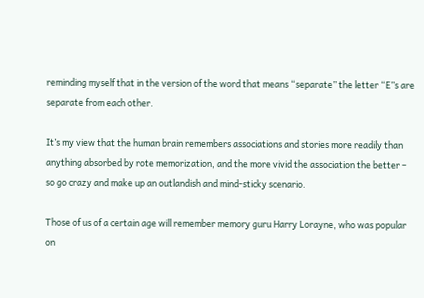reminding myself that in the version of the word that means “separate” the letter “E”s are separate from each other.

It’s my view that the human brain remembers associations and stories more readily than anything absorbed by rote memorization, and the more vivid the association the better – so go crazy and make up an outlandish and mind-sticky scenario.

Those of us of a certain age will remember memory guru Harry Lorayne, who was popular on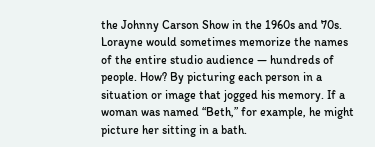the Johnny Carson Show in the 1960s and 70s. Lorayne would sometimes memorize the names of the entire studio audience — hundreds of people. How? By picturing each person in a situation or image that jogged his memory. If a woman was named “Beth,” for example, he might picture her sitting in a bath.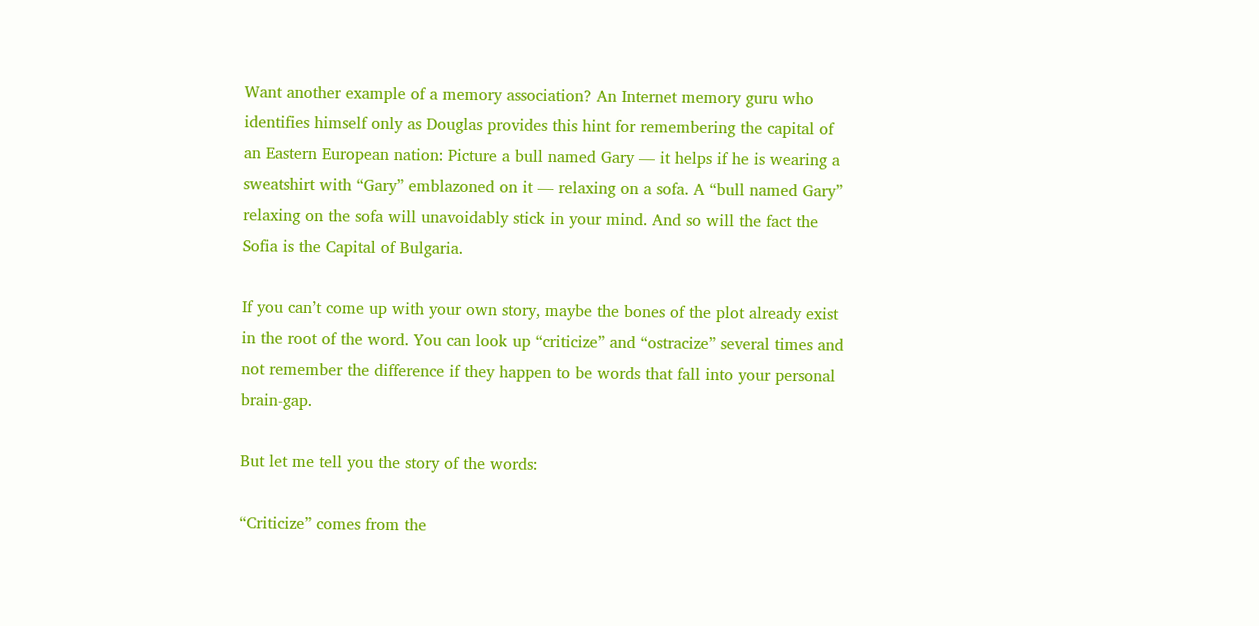Want another example of a memory association? An Internet memory guru who identifies himself only as Douglas provides this hint for remembering the capital of an Eastern European nation: Picture a bull named Gary — it helps if he is wearing a sweatshirt with “Gary” emblazoned on it — relaxing on a sofa. A “bull named Gary” relaxing on the sofa will unavoidably stick in your mind. And so will the fact the Sofia is the Capital of Bulgaria.

If you can’t come up with your own story, maybe the bones of the plot already exist in the root of the word. You can look up “criticize” and “ostracize” several times and not remember the difference if they happen to be words that fall into your personal brain-gap.

But let me tell you the story of the words:

“Criticize” comes from the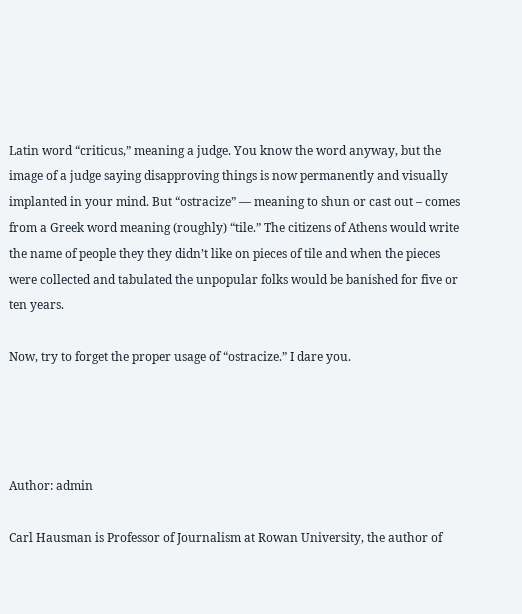Latin word “criticus,” meaning a judge. You know the word anyway, but the image of a judge saying disapproving things is now permanently and visually implanted in your mind. But “ostracize” — meaning to shun or cast out – comes from a Greek word meaning (roughly) “tile.” The citizens of Athens would write the name of people they they didn’t like on pieces of tile and when the pieces were collected and tabulated the unpopular folks would be banished for five or ten years.

Now, try to forget the proper usage of “ostracize.” I dare you.




Author: admin

Carl Hausman is Professor of Journalism at Rowan University, the author of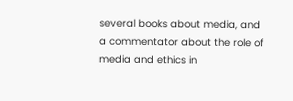several books about media, and a commentator about the role of media and ethics in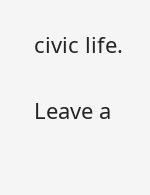civic life.

Leave a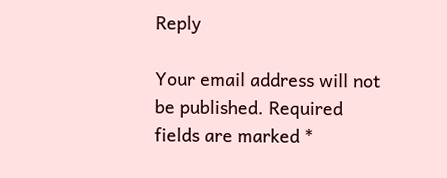Reply

Your email address will not be published. Required fields are marked *